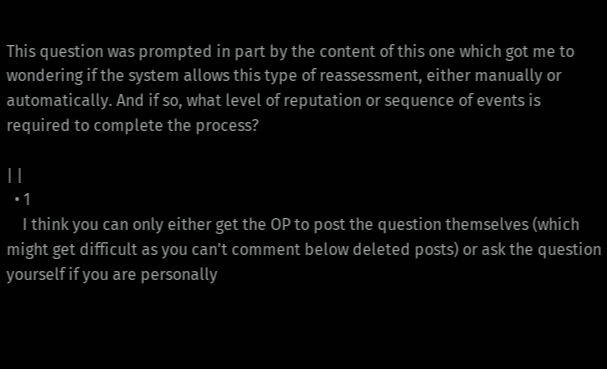This question was prompted in part by the content of this one which got me to wondering if the system allows this type of reassessment, either manually or automatically. And if so, what level of reputation or sequence of events is required to complete the process?

| |
  • 1
    I think you can only either get the OP to post the question themselves (which might get difficult as you can't comment below deleted posts) or ask the question yourself if you are personally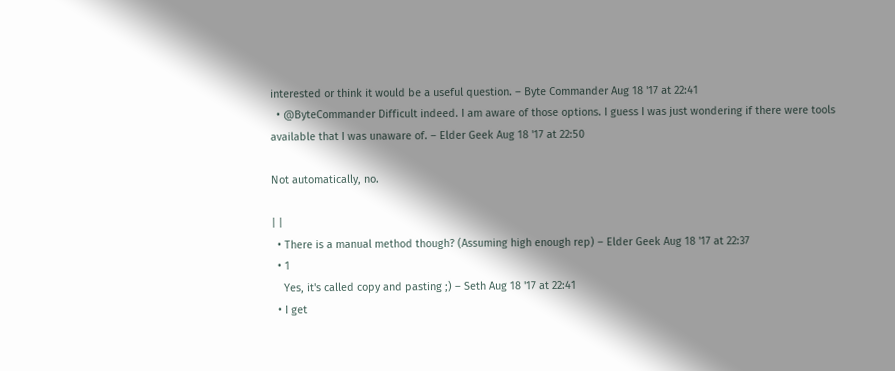interested or think it would be a useful question. – Byte Commander Aug 18 '17 at 22:41
  • @ByteCommander Difficult indeed. I am aware of those options. I guess I was just wondering if there were tools available that I was unaware of. – Elder Geek Aug 18 '17 at 22:50

Not automatically, no.

| |
  • There is a manual method though? (Assuming high enough rep) – Elder Geek Aug 18 '17 at 22:37
  • 1
    Yes, it's called copy and pasting ;) – Seth Aug 18 '17 at 22:41
  • I get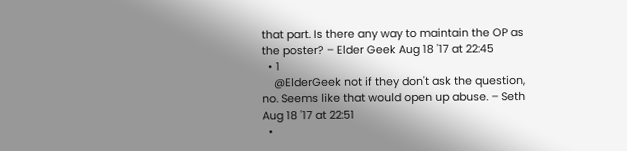that part. Is there any way to maintain the OP as the poster? – Elder Geek Aug 18 '17 at 22:45
  • 1
    @ElderGeek not if they don't ask the question, no. Seems like that would open up abuse. – Seth Aug 18 '17 at 22:51
  •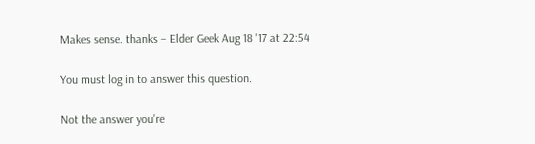Makes sense. thanks – Elder Geek Aug 18 '17 at 22:54

You must log in to answer this question.

Not the answer you're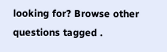looking for? Browse other questions tagged .